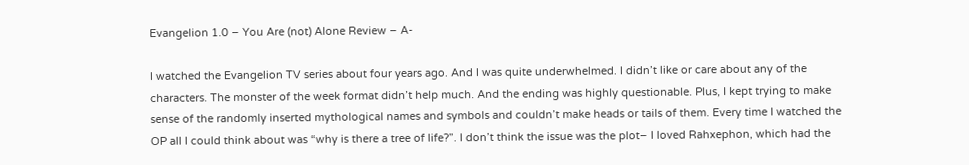Evangelion 1.0 – You Are (not) Alone Review – A-

I watched the Evangelion TV series about four years ago. And I was quite underwhelmed. I didn’t like or care about any of the characters. The monster of the week format didn’t help much. And the ending was highly questionable. Plus, I kept trying to make sense of the randomly inserted mythological names and symbols and couldn’t make heads or tails of them. Every time I watched the OP all I could think about was “why is there a tree of life?”. I don’t think the issue was the plot– I loved Rahxephon, which had the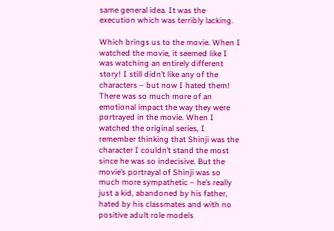same general idea. It was the execution which was terribly lacking.

Which brings us to the movie. When I watched the movie, it seemed like I was watching an entirely different story! I still didn’t like any of the characters – but now I hated them! There was so much more of an emotional impact the way they were portrayed in the movie. When I watched the original series, I remember thinking that Shinji was the character I couldn’t stand the most since he was so indecisive. But the movie’s portrayal of Shinji was so much more sympathetic – he’s really just a kid, abandoned by his father, hated by his classmates and with no positive adult role models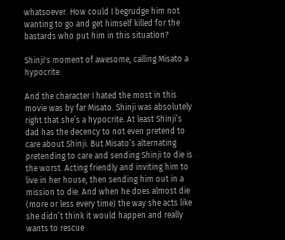whatsoever. How could I begrudge him not wanting to go and get himself killed for the bastards who put him in this situation?

Shinji's moment of awesome, calling Misato a hypocrite.

And the character I hated the most in this movie was by far Misato. Shinji was absolutely right that she’s a hypocrite. At least Shinji’s dad has the decency to not even pretend to care about Shinji. But Misato’s alternating pretending to care and sending Shinji to die is the worst. Acting friendly and inviting him to live in her house, then sending him out in a mission to die. And when he does almost die (more or less every time) the way she acts like she didn’t think it would happen and really wants to rescue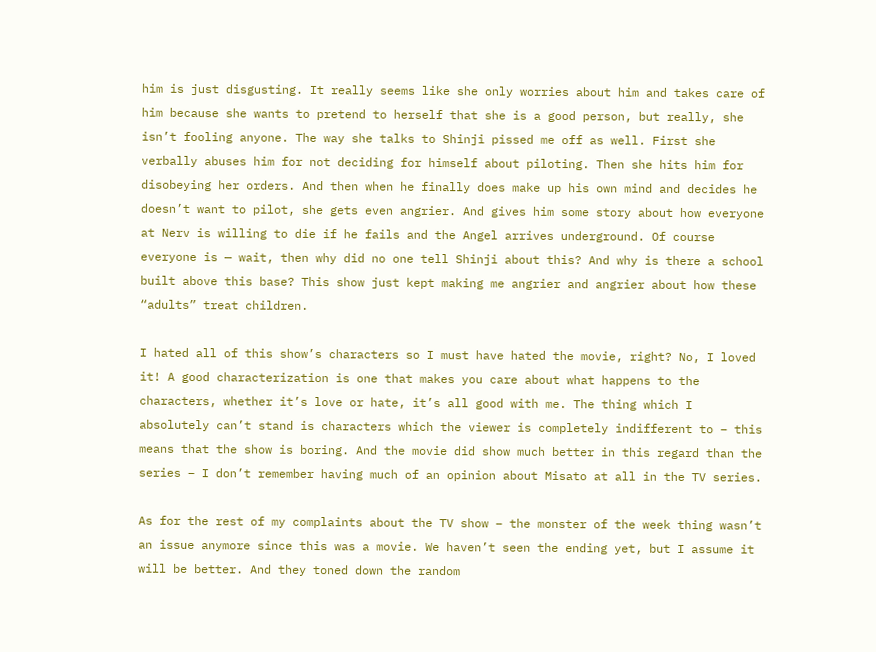him is just disgusting. It really seems like she only worries about him and takes care of him because she wants to pretend to herself that she is a good person, but really, she isn’t fooling anyone. The way she talks to Shinji pissed me off as well. First she verbally abuses him for not deciding for himself about piloting. Then she hits him for disobeying her orders. And then when he finally does make up his own mind and decides he doesn’t want to pilot, she gets even angrier. And gives him some story about how everyone at Nerv is willing to die if he fails and the Angel arrives underground. Of course everyone is — wait, then why did no one tell Shinji about this? And why is there a school built above this base? This show just kept making me angrier and angrier about how these “adults” treat children.

I hated all of this show’s characters so I must have hated the movie, right? No, I loved it! A good characterization is one that makes you care about what happens to the characters, whether it’s love or hate, it’s all good with me. The thing which I absolutely can’t stand is characters which the viewer is completely indifferent to – this means that the show is boring. And the movie did show much better in this regard than the series – I don’t remember having much of an opinion about Misato at all in the TV series.

As for the rest of my complaints about the TV show – the monster of the week thing wasn’t an issue anymore since this was a movie. We haven’t seen the ending yet, but I assume it will be better. And they toned down the random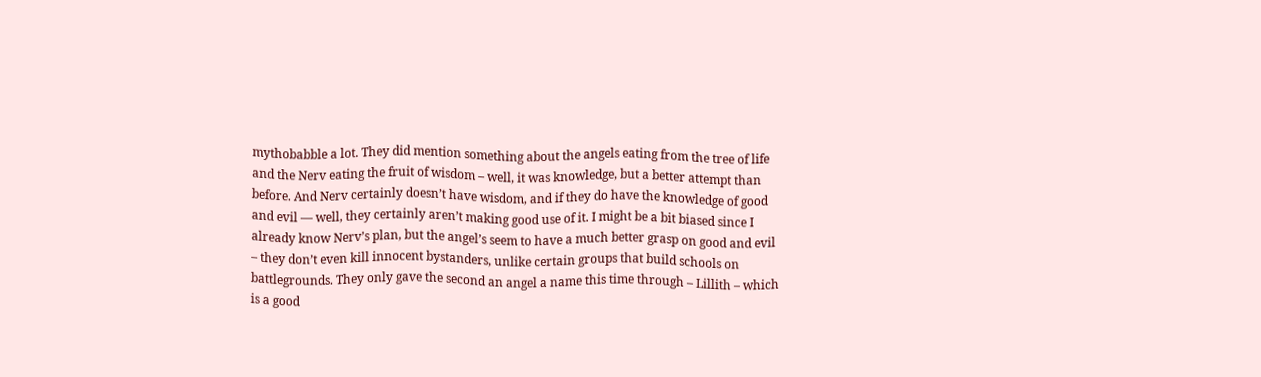mythobabble a lot. They did mention something about the angels eating from the tree of life and the Nerv eating the fruit of wisdom – well, it was knowledge, but a better attempt than before. And Nerv certainly doesn’t have wisdom, and if they do have the knowledge of good and evil — well, they certainly aren’t making good use of it. I might be a bit biased since I already know Nerv’s plan, but the angel’s seem to have a much better grasp on good and evil – they don’t even kill innocent bystanders, unlike certain groups that build schools on battlegrounds. They only gave the second an angel a name this time through – Lillith – which is a good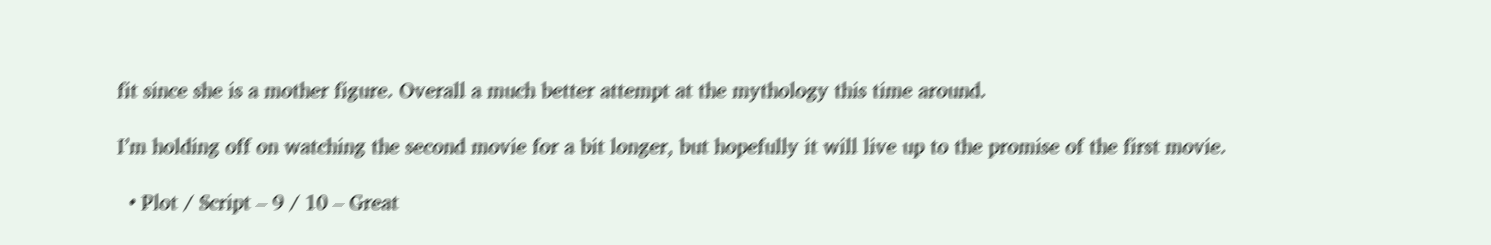fit since she is a mother figure. Overall a much better attempt at the mythology this time around.

I’m holding off on watching the second movie for a bit longer, but hopefully it will live up to the promise of the first movie.

  • Plot / Script – 9 / 10 – Great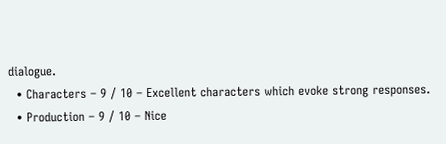dialogue.
  • Characters – 9 / 10 – Excellent characters which evoke strong responses.
  • Production – 9 / 10 – Nice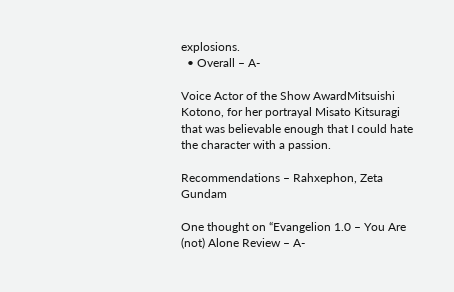explosions.
  • Overall – A-

Voice Actor of the Show AwardMitsuishi Kotono, for her portrayal Misato Kitsuragi that was believable enough that I could hate the character with a passion.

Recommendations – Rahxephon, Zeta Gundam

One thought on “Evangelion 1.0 – You Are (not) Alone Review – A-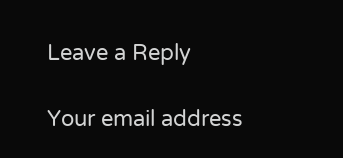Leave a Reply

Your email address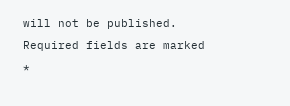will not be published. Required fields are marked *